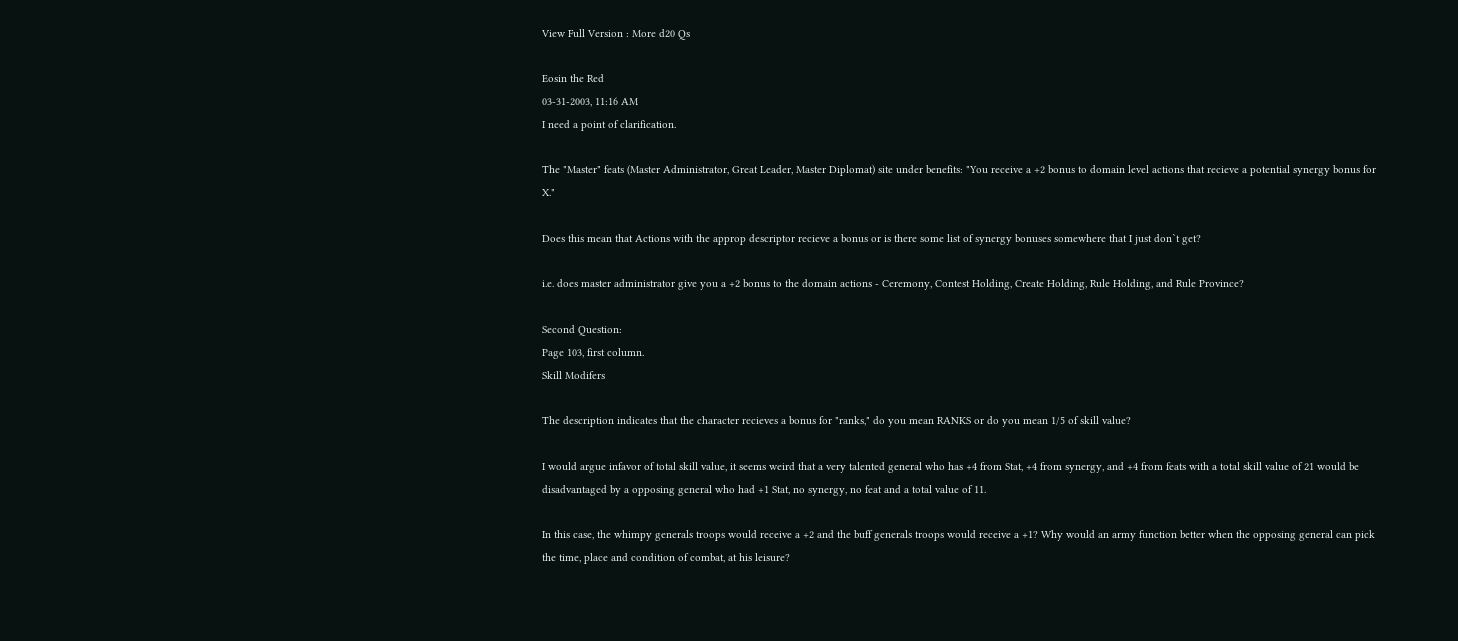View Full Version : More d20 Qs

Eosin the Red
03-31-2003, 11:16 AM
I need a point of clarification.

The "Master" feats (Master Administrator, Great Leader, Master Diplomat) site under benefits: "You receive a +2 bonus to domain level actions that recieve a potential synergy bonus for X."

Does this mean that Actions with the approp descriptor recieve a bonus or is there some list of synergy bonuses somewhere that I just don`t get?

i.e. does master administrator give you a +2 bonus to the domain actions - Ceremony, Contest Holding, Create Holding, Rule Holding, and Rule Province?

Second Question:
Page 103, first column.
Skill Modifers

The description indicates that the character recieves a bonus for "ranks," do you mean RANKS or do you mean 1/5 of skill value?

I would argue infavor of total skill value, it seems weird that a very talented general who has +4 from Stat, +4 from synergy, and +4 from feats with a total skill value of 21 would be disadvantaged by a opposing general who had +1 Stat, no synergy, no feat and a total value of 11.

In this case, the whimpy generals troops would receive a +2 and the buff generals troops would receive a +1? Why would an army function better when the opposing general can pick the time, place and condition of combat, at his leisure?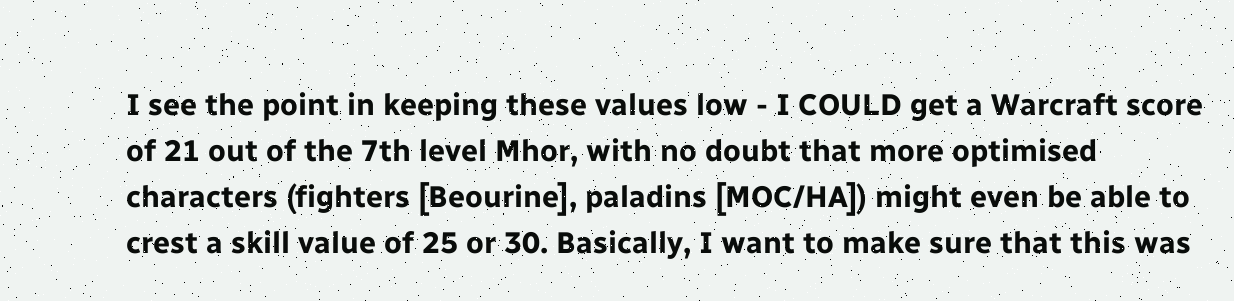I see the point in keeping these values low - I COULD get a Warcraft score of 21 out of the 7th level Mhor, with no doubt that more optimised characters (fighters [Beourine], paladins [MOC/HA]) might even be able to crest a skill value of 25 or 30. Basically, I want to make sure that this was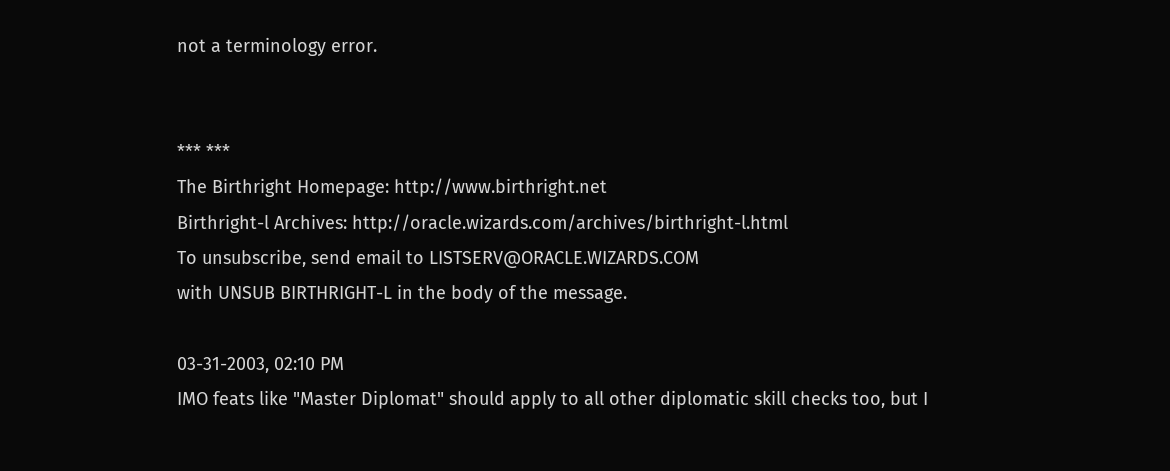not a terminology error.


*** ***
The Birthright Homepage: http://www.birthright.net
Birthright-l Archives: http://oracle.wizards.com/archives/birthright-l.html
To unsubscribe, send email to LISTSERV@ORACLE.WIZARDS.COM
with UNSUB BIRTHRIGHT-L in the body of the message.

03-31-2003, 02:10 PM
IMO feats like "Master Diplomat" should apply to all other diplomatic skill checks too, but I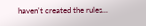haven't created the rules...